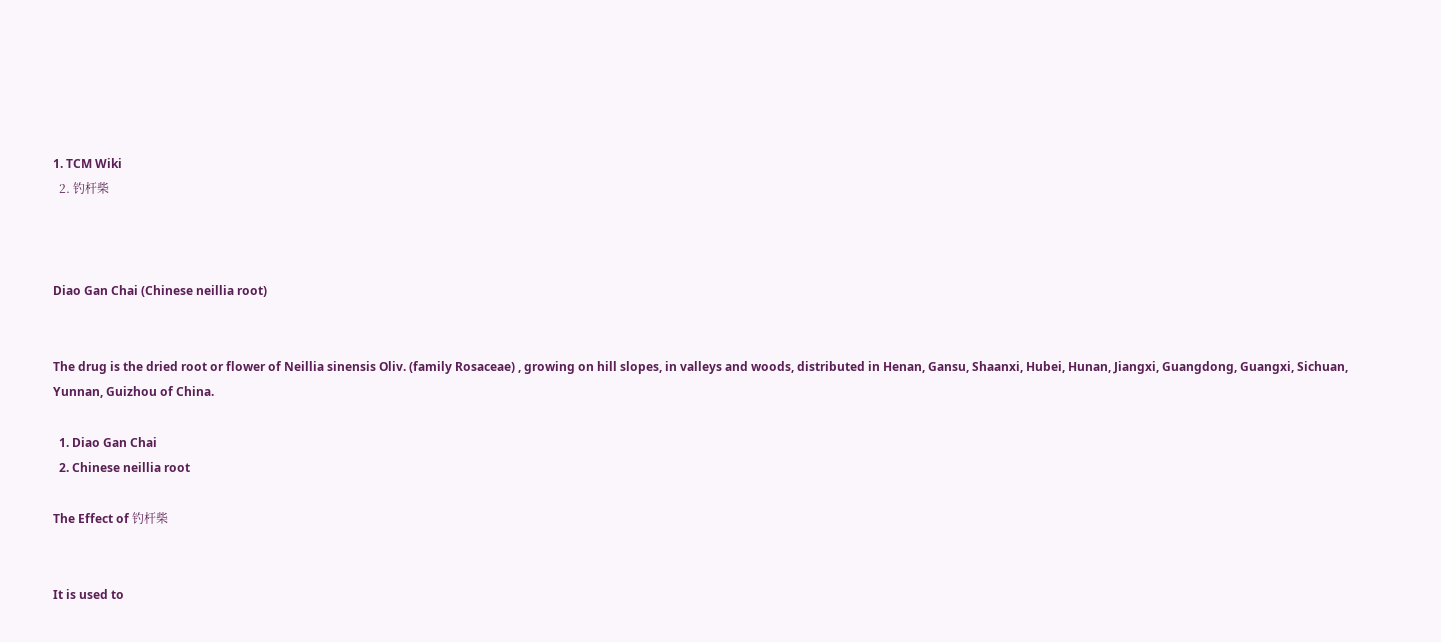1. TCM Wiki
  2. 钓杆柴



Diao Gan Chai (Chinese neillia root)


The drug is the dried root or flower of Neillia sinensis Oliv. (family Rosaceae) , growing on hill slopes, in valleys and woods, distributed in Henan, Gansu, Shaanxi, Hubei, Hunan, Jiangxi, Guangdong, Guangxi, Sichuan, Yunnan, Guizhou of China.

  1. Diao Gan Chai
  2. Chinese neillia root

The Effect of 钓杆柴


It is used to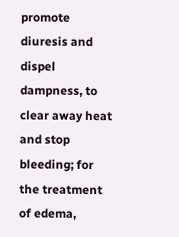promote diuresis and dispel dampness, to clear away heat and stop bleeding; for the treatment of edema,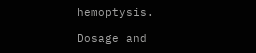hemoptysis.

Dosage and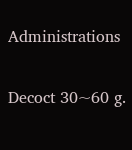Administrations

Decoct 30~60 g.